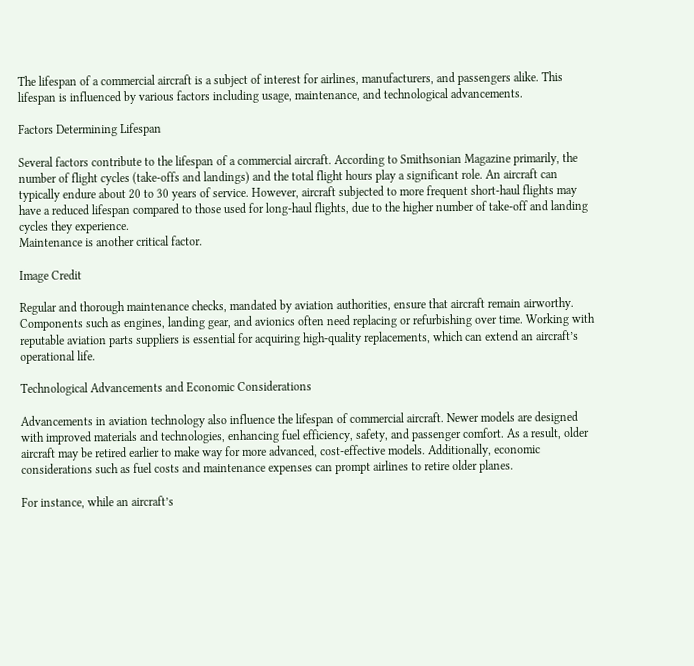The lifespan of a commercial aircraft is a subject of interest for airlines, manufacturers, and passengers alike. This lifespan is influenced by various factors including usage, maintenance, and technological advancements.

Factors Determining Lifespan

Several factors contribute to the lifespan of a commercial aircraft. According to Smithsonian Magazine primarily, the number of flight cycles (take-offs and landings) and the total flight hours play a significant role. An aircraft can typically endure about 20 to 30 years of service. However, aircraft subjected to more frequent short-haul flights may have a reduced lifespan compared to those used for long-haul flights, due to the higher number of take-off and landing cycles they experience.
Maintenance is another critical factor.

Image Credit

Regular and thorough maintenance checks, mandated by aviation authorities, ensure that aircraft remain airworthy. Components such as engines, landing gear, and avionics often need replacing or refurbishing over time. Working with reputable aviation parts suppliers is essential for acquiring high-quality replacements, which can extend an aircraft’s operational life.

Technological Advancements and Economic Considerations

Advancements in aviation technology also influence the lifespan of commercial aircraft. Newer models are designed with improved materials and technologies, enhancing fuel efficiency, safety, and passenger comfort. As a result, older aircraft may be retired earlier to make way for more advanced, cost-effective models. Additionally, economic considerations such as fuel costs and maintenance expenses can prompt airlines to retire older planes.

For instance, while an aircraft’s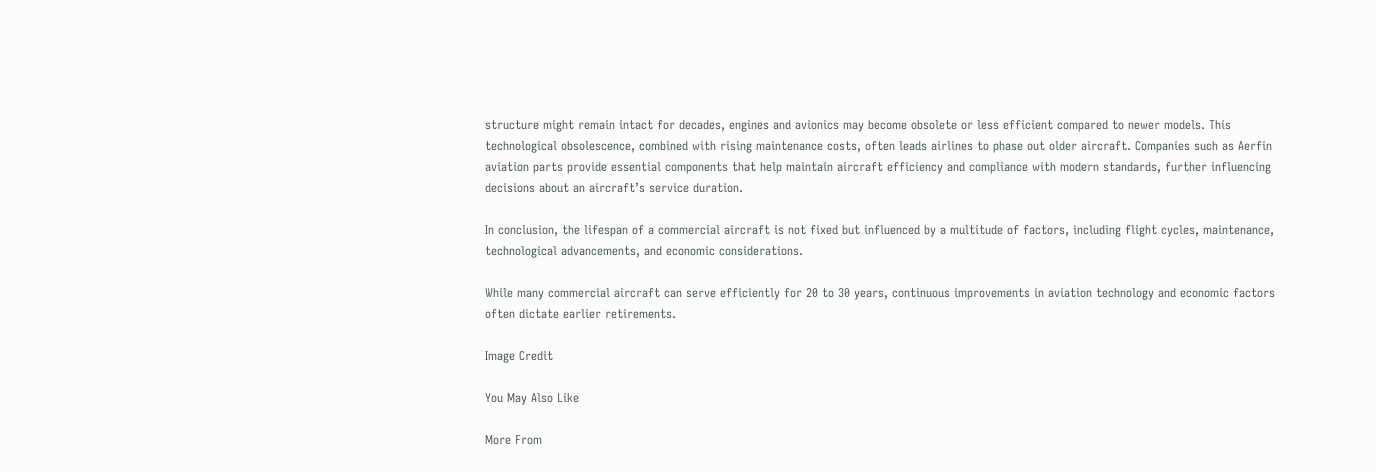structure might remain intact for decades, engines and avionics may become obsolete or less efficient compared to newer models. This technological obsolescence, combined with rising maintenance costs, often leads airlines to phase out older aircraft. Companies such as Aerfin aviation parts provide essential components that help maintain aircraft efficiency and compliance with modern standards, further influencing decisions about an aircraft’s service duration.

In conclusion, the lifespan of a commercial aircraft is not fixed but influenced by a multitude of factors, including flight cycles, maintenance, technological advancements, and economic considerations.

While many commercial aircraft can serve efficiently for 20 to 30 years, continuous improvements in aviation technology and economic factors often dictate earlier retirements.

Image Credit

You May Also Like

More From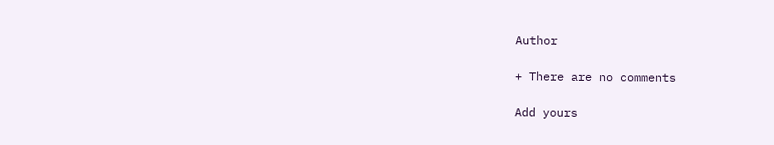Author

+ There are no comments

Add yours